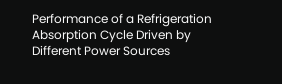Performance of a Refrigeration Absorption Cycle Driven by Different Power Sources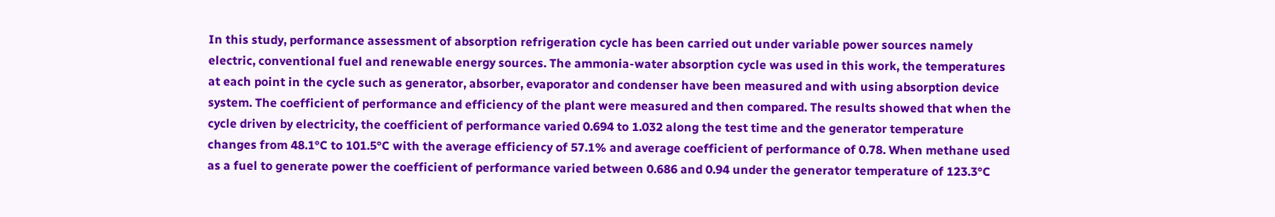In this study, performance assessment of absorption refrigeration cycle has been carried out under variable power sources namely electric, conventional fuel and renewable energy sources. The ammonia-water absorption cycle was used in this work, the temperatures at each point in the cycle such as generator, absorber, evaporator and condenser have been measured and with using absorption device system. The coefficient of performance and efficiency of the plant were measured and then compared. The results showed that when the cycle driven by electricity, the coefficient of performance varied 0.694 to 1.032 along the test time and the generator temperature changes from 48.1°C to 101.5°C with the average efficiency of 57.1% and average coefficient of performance of 0.78. When methane used as a fuel to generate power the coefficient of performance varied between 0.686 and 0.94 under the generator temperature of 123.3°C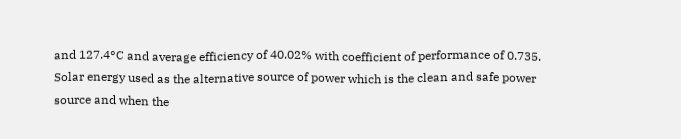and 127.4°C and average efficiency of 40.02% with coefficient of performance of 0.735. Solar energy used as the alternative source of power which is the clean and safe power source and when the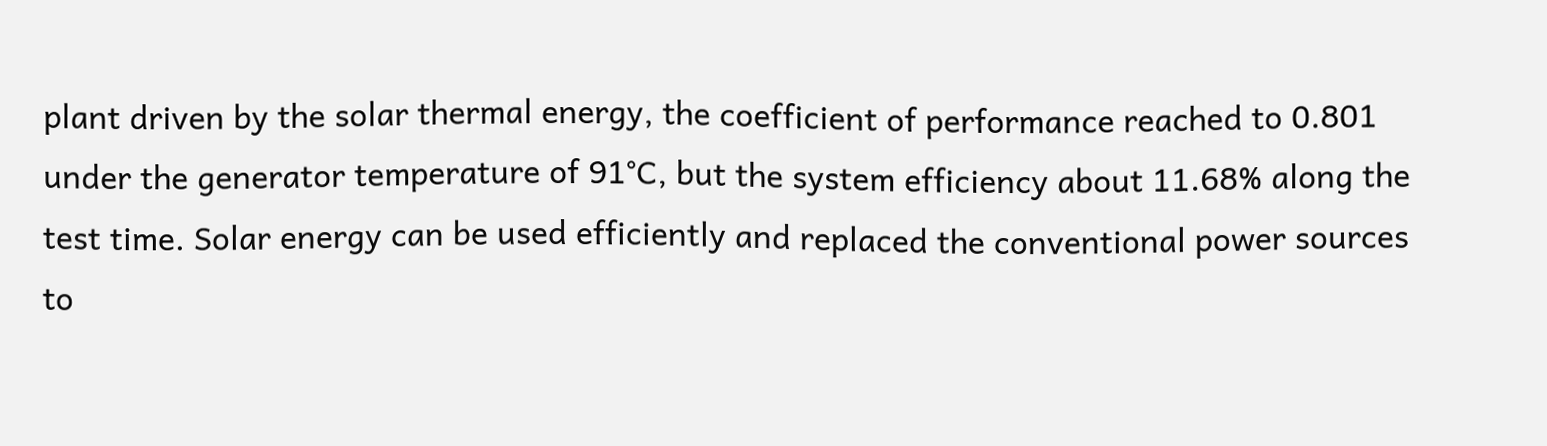plant driven by the solar thermal energy, the coefficient of performance reached to 0.801 under the generator temperature of 91°C, but the system efficiency about 11.68% along the test time. Solar energy can be used efficiently and replaced the conventional power sources to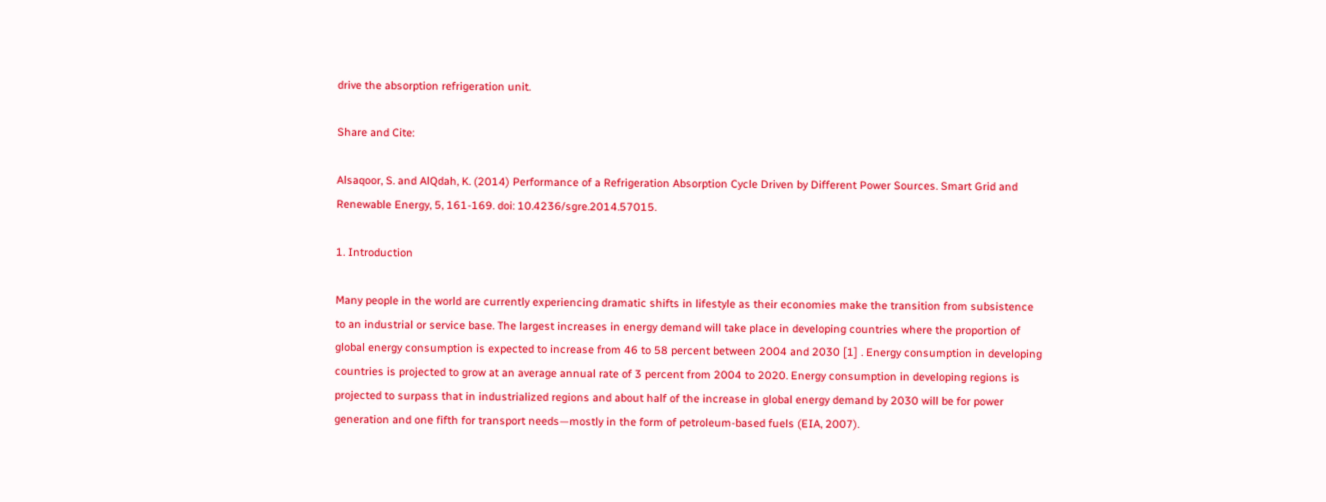drive the absorption refrigeration unit.

Share and Cite:

Alsaqoor, S. and AlQdah, K. (2014) Performance of a Refrigeration Absorption Cycle Driven by Different Power Sources. Smart Grid and Renewable Energy, 5, 161-169. doi: 10.4236/sgre.2014.57015.

1. Introduction

Many people in the world are currently experiencing dramatic shifts in lifestyle as their economies make the transition from subsistence to an industrial or service base. The largest increases in energy demand will take place in developing countries where the proportion of global energy consumption is expected to increase from 46 to 58 percent between 2004 and 2030 [1] . Energy consumption in developing countries is projected to grow at an average annual rate of 3 percent from 2004 to 2020. Energy consumption in developing regions is projected to surpass that in industrialized regions and about half of the increase in global energy demand by 2030 will be for power generation and one fifth for transport needs—mostly in the form of petroleum-based fuels (EIA, 2007).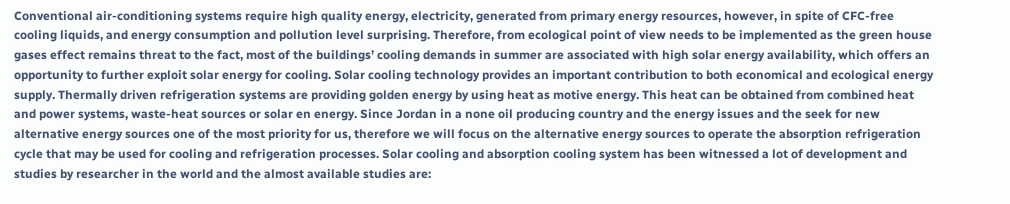Conventional air-conditioning systems require high quality energy, electricity, generated from primary energy resources, however, in spite of CFC-free cooling liquids, and energy consumption and pollution level surprising. Therefore, from ecological point of view needs to be implemented as the green house gases effect remains threat to the fact, most of the buildings’ cooling demands in summer are associated with high solar energy availability, which offers an opportunity to further exploit solar energy for cooling. Solar cooling technology provides an important contribution to both economical and ecological energy supply. Thermally driven refrigeration systems are providing golden energy by using heat as motive energy. This heat can be obtained from combined heat and power systems, waste-heat sources or solar en energy. Since Jordan in a none oil producing country and the energy issues and the seek for new alternative energy sources one of the most priority for us, therefore we will focus on the alternative energy sources to operate the absorption refrigeration cycle that may be used for cooling and refrigeration processes. Solar cooling and absorption cooling system has been witnessed a lot of development and studies by researcher in the world and the almost available studies are: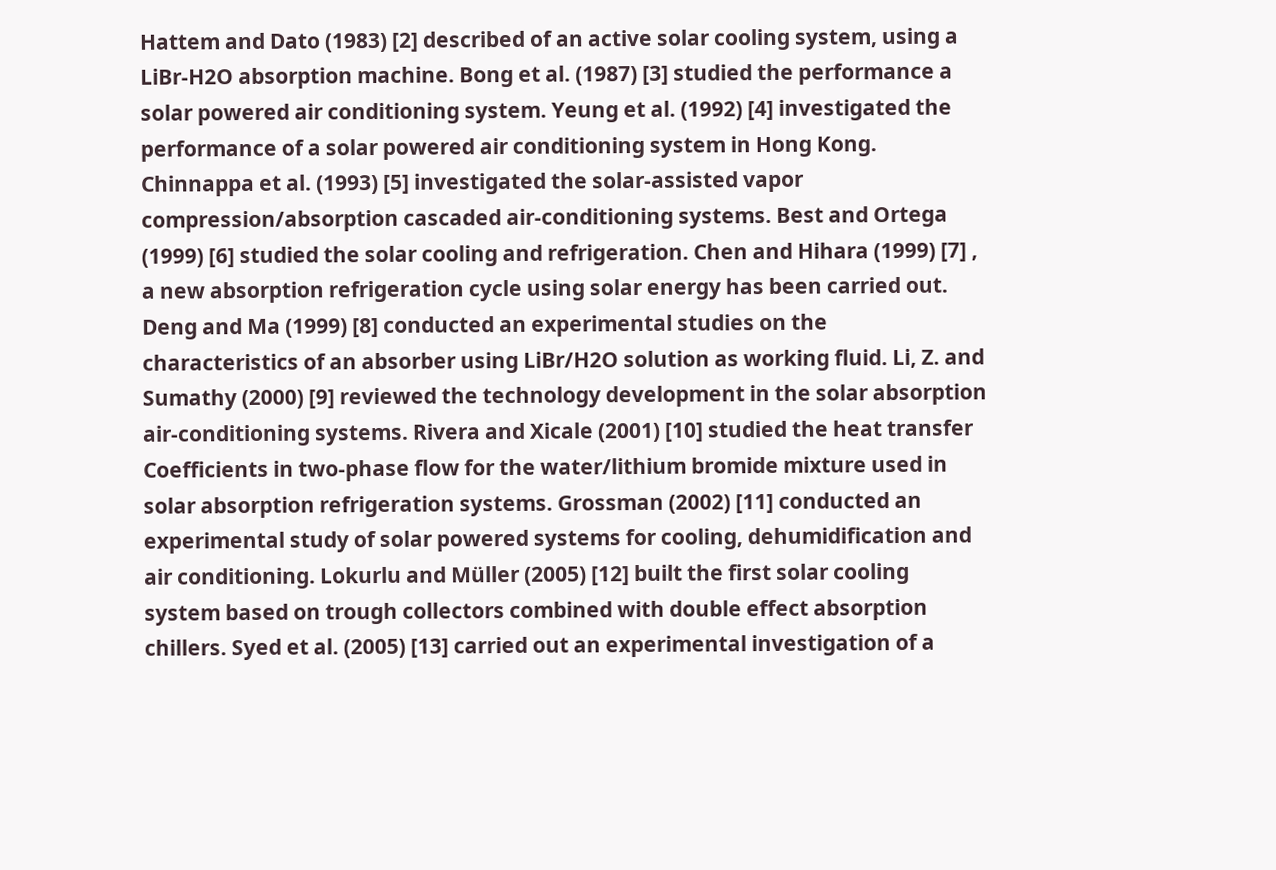Hattem and Dato (1983) [2] described of an active solar cooling system, using a LiBr-H2O absorption machine. Bong et al. (1987) [3] studied the performance a solar powered air conditioning system. Yeung et al. (1992) [4] investigated the performance of a solar powered air conditioning system in Hong Kong. Chinnappa et al. (1993) [5] investigated the solar-assisted vapor compression/absorption cascaded air-conditioning systems. Best and Ortega (1999) [6] studied the solar cooling and refrigeration. Chen and Hihara (1999) [7] , a new absorption refrigeration cycle using solar energy has been carried out. Deng and Ma (1999) [8] conducted an experimental studies on the characteristics of an absorber using LiBr/H2O solution as working fluid. Li, Z. and Sumathy (2000) [9] reviewed the technology development in the solar absorption air-conditioning systems. Rivera and Xicale (2001) [10] studied the heat transfer Coefficients in two-phase flow for the water/lithium bromide mixture used in solar absorption refrigeration systems. Grossman (2002) [11] conducted an experimental study of solar powered systems for cooling, dehumidification and air conditioning. Lokurlu and Müller (2005) [12] built the first solar cooling system based on trough collectors combined with double effect absorption chillers. Syed et al. (2005) [13] carried out an experimental investigation of a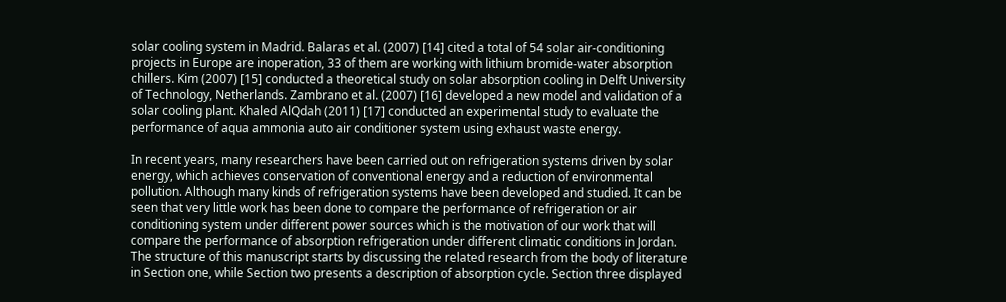solar cooling system in Madrid. Balaras et al. (2007) [14] cited a total of 54 solar air-conditioning projects in Europe are inoperation, 33 of them are working with lithium bromide-water absorption chillers. Kim (2007) [15] conducted a theoretical study on solar absorption cooling in Delft University of Technology, Netherlands. Zambrano et al. (2007) [16] developed a new model and validation of a solar cooling plant. Khaled AlQdah (2011) [17] conducted an experimental study to evaluate the performance of aqua ammonia auto air conditioner system using exhaust waste energy.

In recent years, many researchers have been carried out on refrigeration systems driven by solar energy, which achieves conservation of conventional energy and a reduction of environmental pollution. Although many kinds of refrigeration systems have been developed and studied. It can be seen that very little work has been done to compare the performance of refrigeration or air conditioning system under different power sources which is the motivation of our work that will compare the performance of absorption refrigeration under different climatic conditions in Jordan. The structure of this manuscript starts by discussing the related research from the body of literature in Section one, while Section two presents a description of absorption cycle. Section three displayed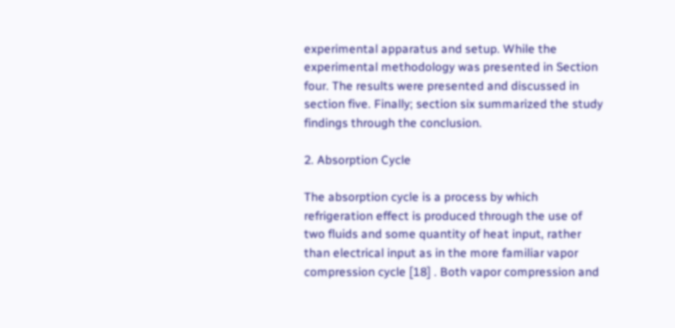experimental apparatus and setup. While the experimental methodology was presented in Section four. The results were presented and discussed in section five. Finally; section six summarized the study findings through the conclusion.

2. Absorption Cycle

The absorption cycle is a process by which refrigeration effect is produced through the use of two fluids and some quantity of heat input, rather than electrical input as in the more familiar vapor compression cycle [18] . Both vapor compression and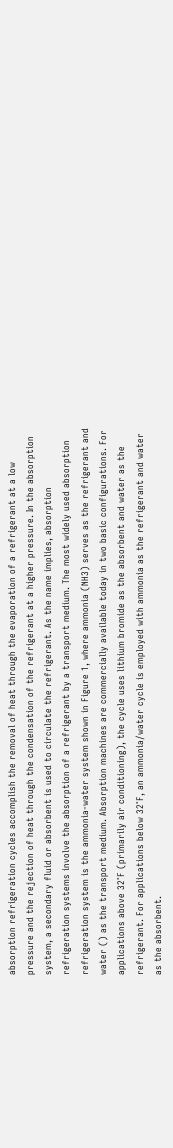absorption refrigeration cycles accomplish the removal of heat through the evaporation of a refrigerant at a low pressure and the rejection of heat through the condensation of the refrigerant at a higher pressure. In the absorption system, a secondary fluid or absorbent is used to circulate the refrigerant. As the name implies, absorption refrigeration systems involve the absorption of a refrigerant by a transport medium. The most widely used absorption refrigeration system is the ammonia-water system shown in Figure 1, where ammonia (NH3) serves as the refrigerant and water () as the transport medium. Absorption machines are commercially available today in two basic configurations. For applications above 32˚F (primarily air conditioning), the cycle uses lithium bromide as the absorbent and water as the refrigerant. For applications below 32˚F, an ammonia/water cycle is employed with ammonia as the refrigerant and water as the absorbent.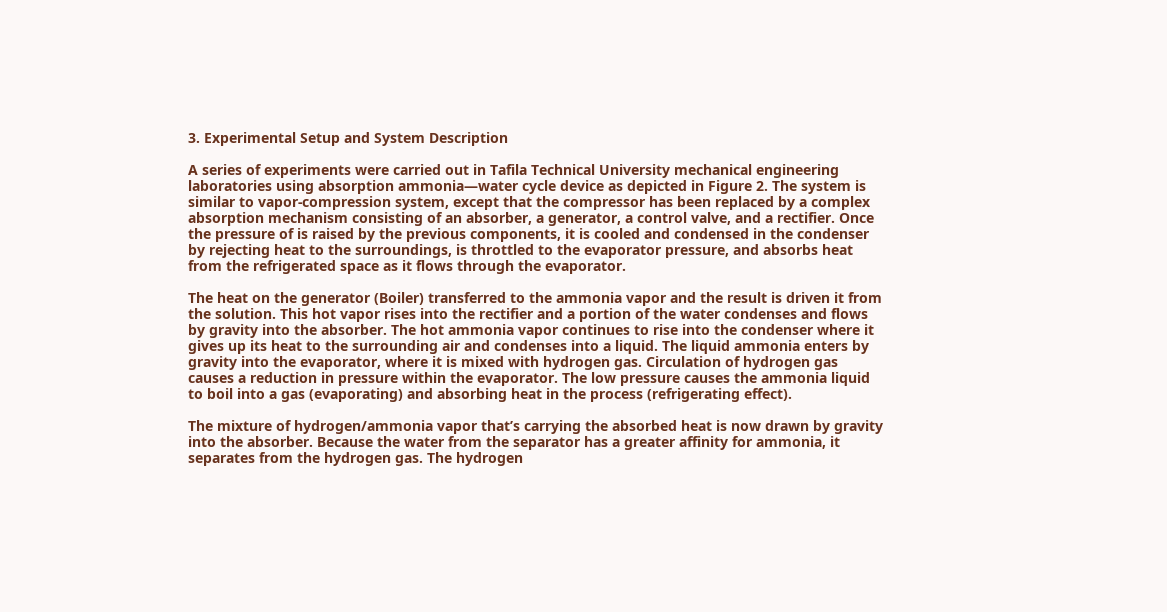3. Experimental Setup and System Description

A series of experiments were carried out in Tafila Technical University mechanical engineering laboratories using absorption ammonia—water cycle device as depicted in Figure 2. The system is similar to vapor-compression system, except that the compressor has been replaced by a complex absorption mechanism consisting of an absorber, a generator, a control valve, and a rectifier. Once the pressure of is raised by the previous components, it is cooled and condensed in the condenser by rejecting heat to the surroundings, is throttled to the evaporator pressure, and absorbs heat from the refrigerated space as it flows through the evaporator.

The heat on the generator (Boiler) transferred to the ammonia vapor and the result is driven it from the solution. This hot vapor rises into the rectifier and a portion of the water condenses and flows by gravity into the absorber. The hot ammonia vapor continues to rise into the condenser where it gives up its heat to the surrounding air and condenses into a liquid. The liquid ammonia enters by gravity into the evaporator, where it is mixed with hydrogen gas. Circulation of hydrogen gas causes a reduction in pressure within the evaporator. The low pressure causes the ammonia liquid to boil into a gas (evaporating) and absorbing heat in the process (refrigerating effect).

The mixture of hydrogen/ammonia vapor that’s carrying the absorbed heat is now drawn by gravity into the absorber. Because the water from the separator has a greater affinity for ammonia, it separates from the hydrogen gas. The hydrogen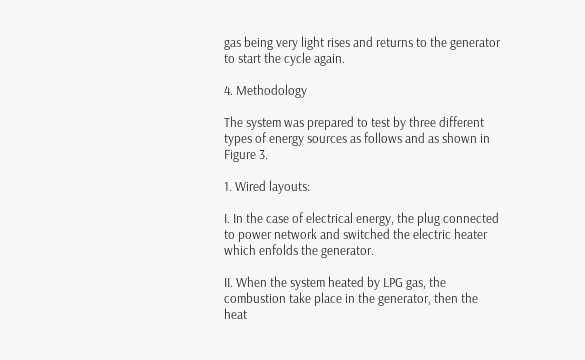gas being very light rises and returns to the generator to start the cycle again.

4. Methodology

The system was prepared to test by three different types of energy sources as follows and as shown in Figure 3.

1. Wired layouts:

I. In the case of electrical energy, the plug connected to power network and switched the electric heater which enfolds the generator.

II. When the system heated by LPG gas, the combustion take place in the generator, then the heat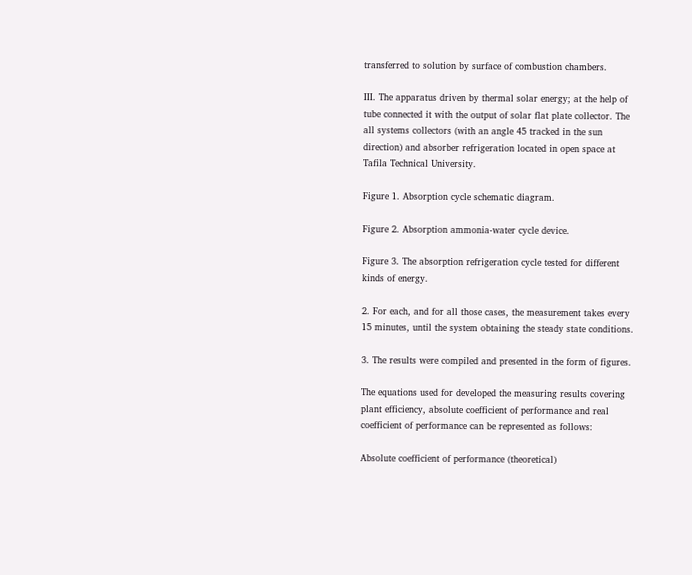transferred to solution by surface of combustion chambers.

III. The apparatus driven by thermal solar energy; at the help of tube connected it with the output of solar flat plate collector. The all systems collectors (with an angle 45 tracked in the sun direction) and absorber refrigeration located in open space at Tafila Technical University.

Figure 1. Absorption cycle schematic diagram.

Figure 2. Absorption ammonia-water cycle device.

Figure 3. The absorption refrigeration cycle tested for different kinds of energy.

2. For each, and for all those cases, the measurement takes every 15 minutes, until the system obtaining the steady state conditions.

3. The results were compiled and presented in the form of figures.

The equations used for developed the measuring results covering plant efficiency, absolute coefficient of performance and real coefficient of performance can be represented as follows:

Absolute coefficient of performance (theoretical)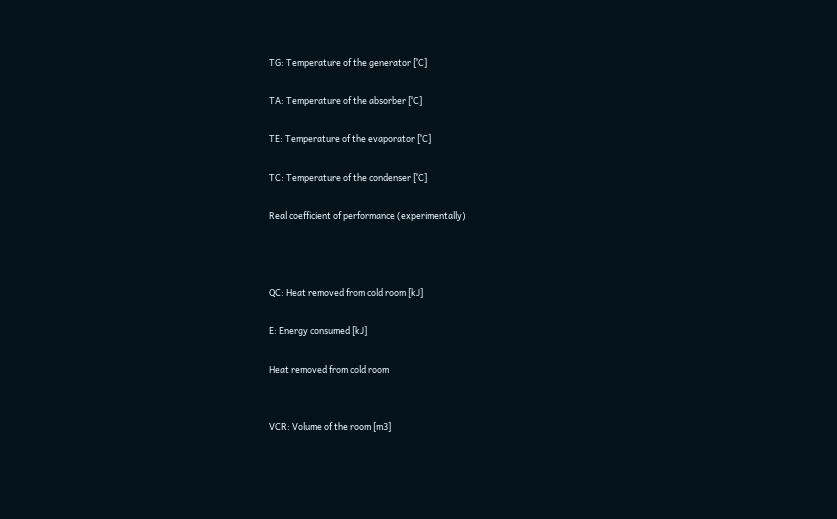TG: Temperature of the generator [˚C]

TA: Temperature of the absorber [˚C]

TE: Temperature of the evaporator [˚C]

TC: Temperature of the condenser [˚C]

Real coefficient of performance (experimentally)



QC: Heat removed from cold room [kJ]

E: Energy consumed [kJ]

Heat removed from cold room


VCR: Volume of the room [m3]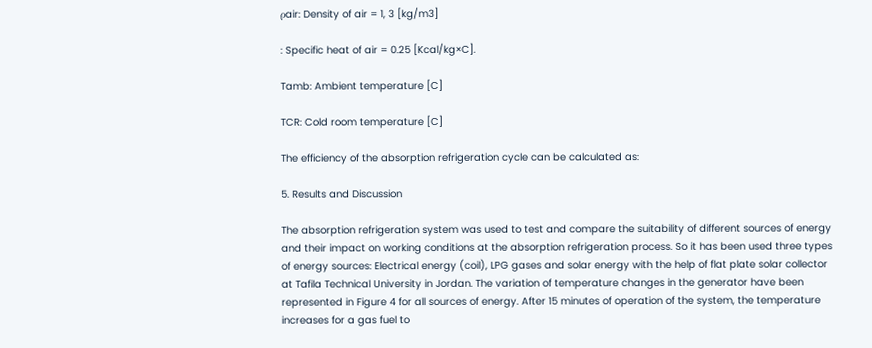ρair: Density of air = 1, 3 [kg/m3]

: Specific heat of air = 0.25 [Kcal/kg×C].

Tamb: Ambient temperature [C]

TCR: Cold room temperature [C]

The efficiency of the absorption refrigeration cycle can be calculated as:

5. Results and Discussion

The absorption refrigeration system was used to test and compare the suitability of different sources of energy and their impact on working conditions at the absorption refrigeration process. So it has been used three types of energy sources: Electrical energy (coil), LPG gases and solar energy with the help of flat plate solar collector at Tafila Technical University in Jordan. The variation of temperature changes in the generator have been represented in Figure 4 for all sources of energy. After 15 minutes of operation of the system, the temperature increases for a gas fuel to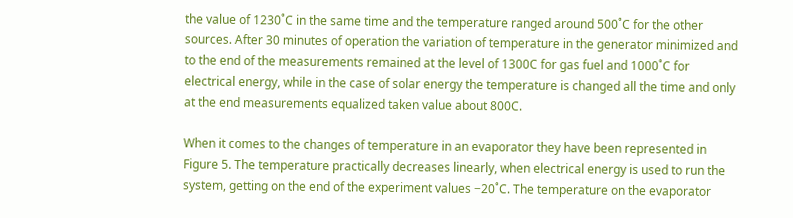the value of 1230˚C in the same time and the temperature ranged around 500˚C for the other sources. After 30 minutes of operation the variation of temperature in the generator minimized and to the end of the measurements remained at the level of 1300C for gas fuel and 1000˚C for electrical energy, while in the case of solar energy the temperature is changed all the time and only at the end measurements equalized taken value about 800C.

When it comes to the changes of temperature in an evaporator they have been represented in Figure 5. The temperature practically decreases linearly, when electrical energy is used to run the system, getting on the end of the experiment values −20˚C. The temperature on the evaporator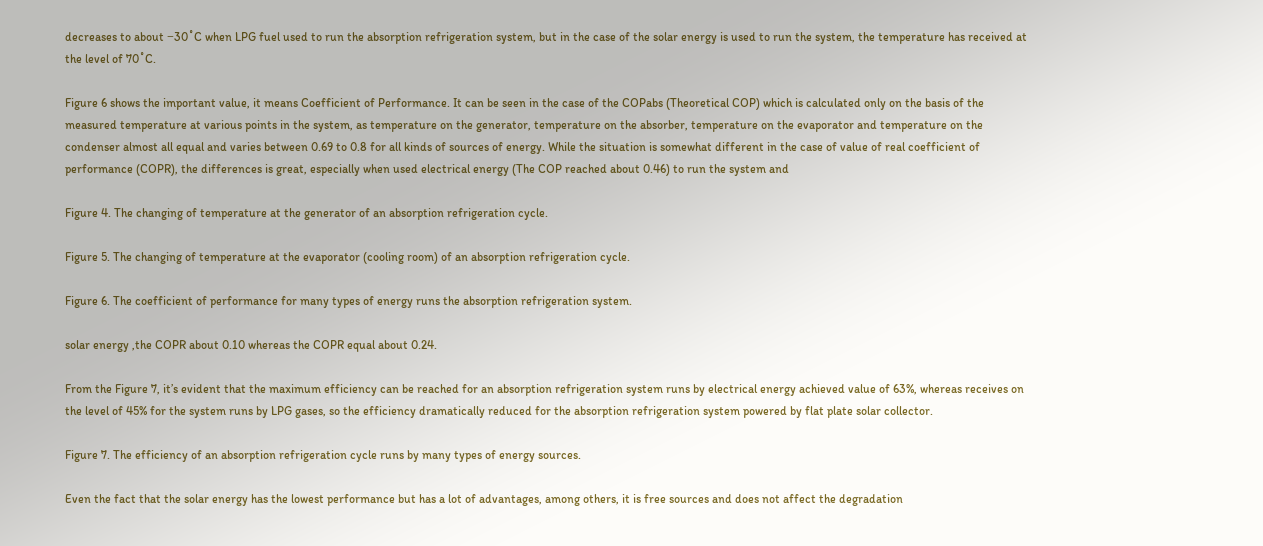decreases to about −30˚C when LPG fuel used to run the absorption refrigeration system, but in the case of the solar energy is used to run the system, the temperature has received at the level of 70˚C.

Figure 6 shows the important value, it means Coefficient of Performance. It can be seen in the case of the COPabs (Theoretical COP) which is calculated only on the basis of the measured temperature at various points in the system, as temperature on the generator, temperature on the absorber, temperature on the evaporator and temperature on the condenser almost all equal and varies between 0.69 to 0.8 for all kinds of sources of energy. While the situation is somewhat different in the case of value of real coefficient of performance (COPR), the differences is great, especially when used electrical energy (The COP reached about 0.46) to run the system and

Figure 4. The changing of temperature at the generator of an absorption refrigeration cycle.

Figure 5. The changing of temperature at the evaporator (cooling room) of an absorption refrigeration cycle.

Figure 6. The coefficient of performance for many types of energy runs the absorption refrigeration system.

solar energy ,the COPR about 0.10 whereas the COPR equal about 0.24.

From the Figure 7, it’s evident that the maximum efficiency can be reached for an absorption refrigeration system runs by electrical energy achieved value of 63%, whereas receives on the level of 45% for the system runs by LPG gases, so the efficiency dramatically reduced for the absorption refrigeration system powered by flat plate solar collector.

Figure 7. The efficiency of an absorption refrigeration cycle runs by many types of energy sources.

Even the fact that the solar energy has the lowest performance but has a lot of advantages, among others, it is free sources and does not affect the degradation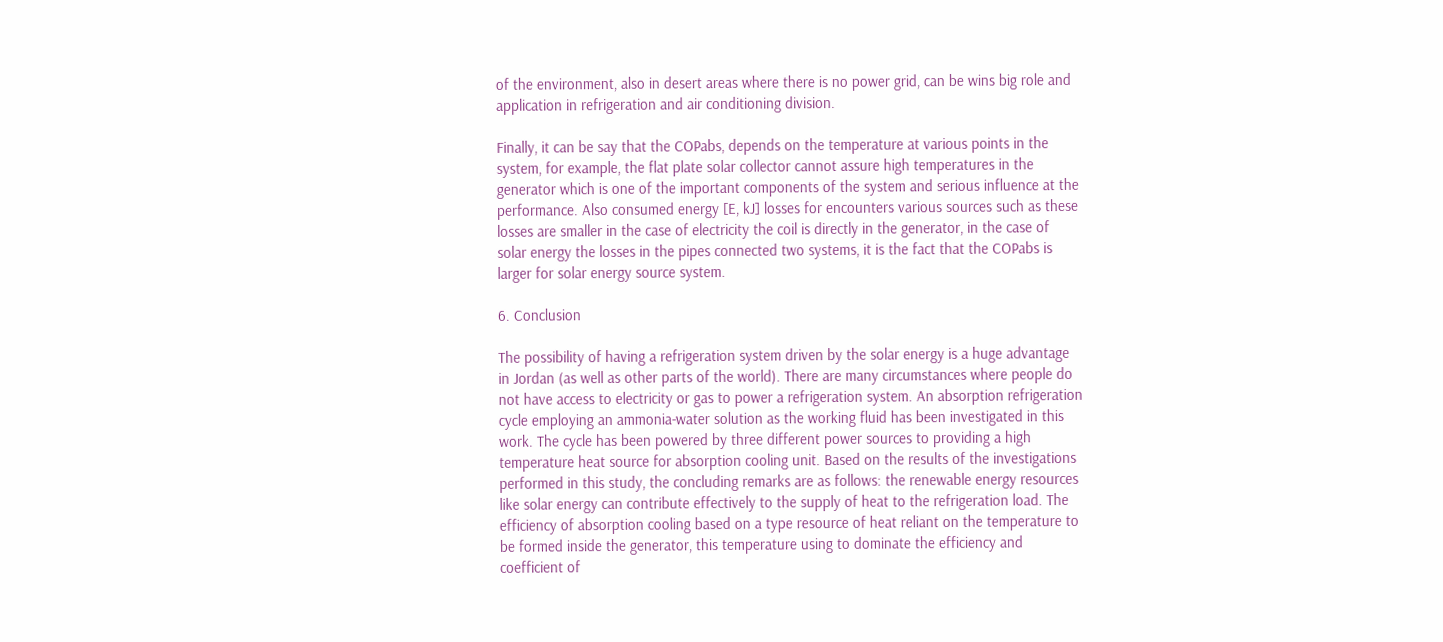of the environment, also in desert areas where there is no power grid, can be wins big role and application in refrigeration and air conditioning division.

Finally, it can be say that the COPabs, depends on the temperature at various points in the system, for example, the flat plate solar collector cannot assure high temperatures in the generator which is one of the important components of the system and serious influence at the performance. Also consumed energy [E, kJ] losses for encounters various sources such as these losses are smaller in the case of electricity the coil is directly in the generator, in the case of solar energy the losses in the pipes connected two systems, it is the fact that the COPabs is larger for solar energy source system.

6. Conclusion

The possibility of having a refrigeration system driven by the solar energy is a huge advantage in Jordan (as well as other parts of the world). There are many circumstances where people do not have access to electricity or gas to power a refrigeration system. An absorption refrigeration cycle employing an ammonia-water solution as the working fluid has been investigated in this work. The cycle has been powered by three different power sources to providing a high temperature heat source for absorption cooling unit. Based on the results of the investigations performed in this study, the concluding remarks are as follows: the renewable energy resources like solar energy can contribute effectively to the supply of heat to the refrigeration load. The efficiency of absorption cooling based on a type resource of heat reliant on the temperature to be formed inside the generator, this temperature using to dominate the efficiency and coefficient of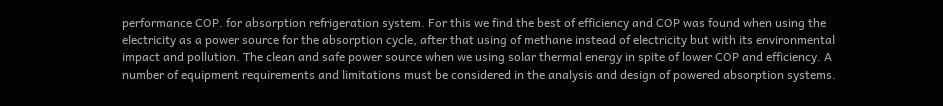performance COP. for absorption refrigeration system. For this we find the best of efficiency and COP was found when using the electricity as a power source for the absorption cycle, after that using of methane instead of electricity but with its environmental impact and pollution. The clean and safe power source when we using solar thermal energy in spite of lower COP and efficiency. A number of equipment requirements and limitations must be considered in the analysis and design of powered absorption systems.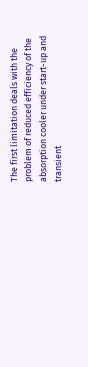The first limitation deals with the problem of reduced efficiency of the absorption cooler under start-up and transient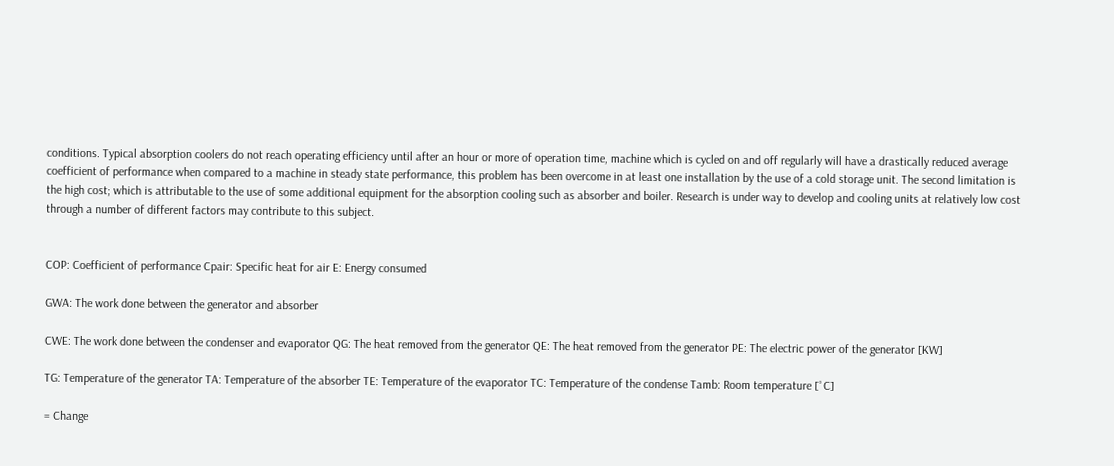conditions. Typical absorption coolers do not reach operating efficiency until after an hour or more of operation time, machine which is cycled on and off regularly will have a drastically reduced average coefficient of performance when compared to a machine in steady state performance, this problem has been overcome in at least one installation by the use of a cold storage unit. The second limitation is the high cost; which is attributable to the use of some additional equipment for the absorption cooling such as absorber and boiler. Research is under way to develop and cooling units at relatively low cost through a number of different factors may contribute to this subject.


COP: Coefficient of performance Cpair: Specific heat for air E: Energy consumed

GWA: The work done between the generator and absorber

CWE: The work done between the condenser and evaporator QG: The heat removed from the generator QE: The heat removed from the generator PE: The electric power of the generator [KW]

TG: Temperature of the generator TA: Temperature of the absorber TE: Temperature of the evaporator TC: Temperature of the condense Tamb: Room temperature [˚C]

= Change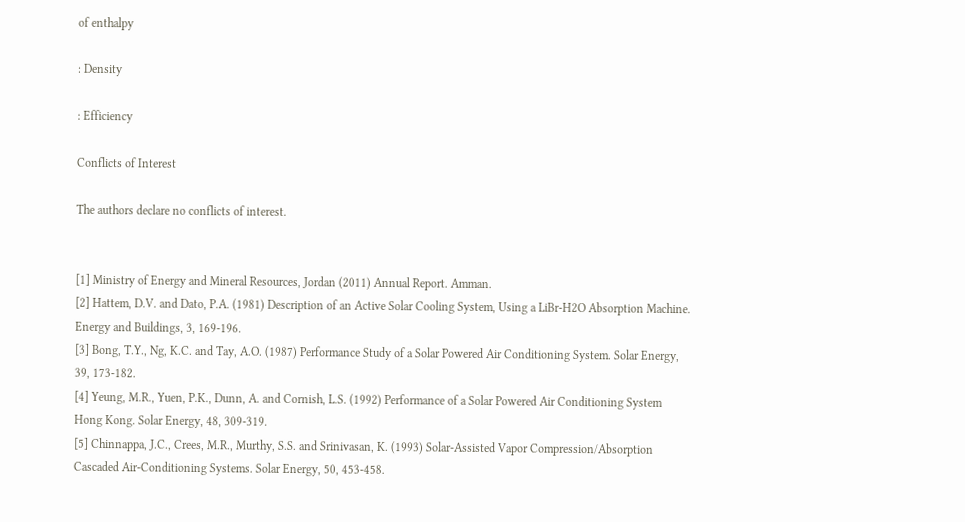of enthalpy

: Density

: Efficiency

Conflicts of Interest

The authors declare no conflicts of interest.


[1] Ministry of Energy and Mineral Resources, Jordan (2011) Annual Report. Amman.
[2] Hattem, D.V. and Dato, P.A. (1981) Description of an Active Solar Cooling System, Using a LiBr-H2O Absorption Machine. Energy and Buildings, 3, 169-196.
[3] Bong, T.Y., Ng, K.C. and Tay, A.O. (1987) Performance Study of a Solar Powered Air Conditioning System. Solar Energy, 39, 173-182.
[4] Yeung, M.R., Yuen, P.K., Dunn, A. and Cornish, L.S. (1992) Performance of a Solar Powered Air Conditioning System Hong Kong. Solar Energy, 48, 309-319.
[5] Chinnappa, J.C., Crees, M.R., Murthy, S.S. and Srinivasan, K. (1993) Solar-Assisted Vapor Compression/Absorption Cascaded Air-Conditioning Systems. Solar Energy, 50, 453-458.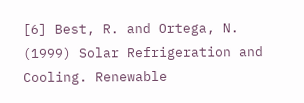[6] Best, R. and Ortega, N. (1999) Solar Refrigeration and Cooling. Renewable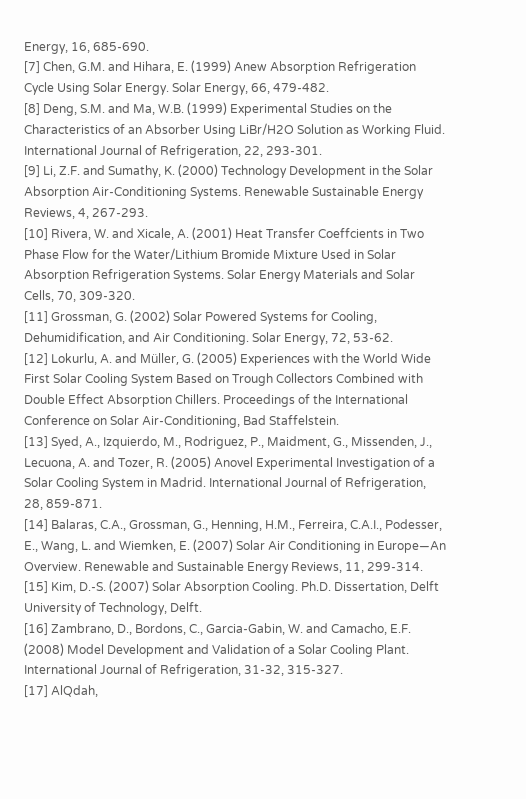Energy, 16, 685-690.
[7] Chen, G.M. and Hihara, E. (1999) Anew Absorption Refrigeration Cycle Using Solar Energy. Solar Energy, 66, 479-482.
[8] Deng, S.M. and Ma, W.B. (1999) Experimental Studies on the Characteristics of an Absorber Using LiBr/H2O Solution as Working Fluid. International Journal of Refrigeration, 22, 293-301.
[9] Li, Z.F. and Sumathy, K. (2000) Technology Development in the Solar Absorption Air-Conditioning Systems. Renewable Sustainable Energy Reviews, 4, 267-293.
[10] Rivera, W. and Xicale, A. (2001) Heat Transfer Coeffcients in Two Phase Flow for the Water/Lithium Bromide Mixture Used in Solar Absorption Refrigeration Systems. Solar Energy Materials and Solar Cells, 70, 309-320.
[11] Grossman, G. (2002) Solar Powered Systems for Cooling, Dehumidification, and Air Conditioning. Solar Energy, 72, 53-62.
[12] Lokurlu, A. and Müller, G. (2005) Experiences with the World Wide First Solar Cooling System Based on Trough Collectors Combined with Double Effect Absorption Chillers. Proceedings of the International Conference on Solar Air-Conditioning, Bad Staffelstein.
[13] Syed, A., Izquierdo, M., Rodriguez, P., Maidment, G., Missenden, J., Lecuona, A. and Tozer, R. (2005) Anovel Experimental Investigation of a Solar Cooling System in Madrid. International Journal of Refrigeration, 28, 859-871.
[14] Balaras, C.A., Grossman, G., Henning, H.M., Ferreira, C.A.I., Podesser, E., Wang, L. and Wiemken, E. (2007) Solar Air Conditioning in Europe—An Overview. Renewable and Sustainable Energy Reviews, 11, 299-314.
[15] Kim, D.-S. (2007) Solar Absorption Cooling. Ph.D. Dissertation, Delft University of Technology, Delft.
[16] Zambrano, D., Bordons, C., Garcia-Gabin, W. and Camacho, E.F. (2008) Model Development and Validation of a Solar Cooling Plant. International Journal of Refrigeration, 31-32, 315-327.
[17] AlQdah,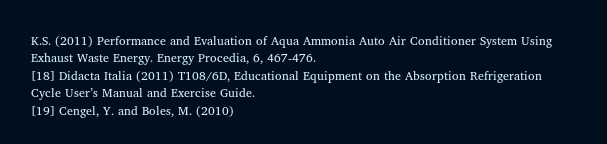K.S. (2011) Performance and Evaluation of Aqua Ammonia Auto Air Conditioner System Using Exhaust Waste Energy. Energy Procedia, 6, 467-476.
[18] Didacta Italia (2011) T108/6D, Educational Equipment on the Absorption Refrigeration Cycle User’s Manual and Exercise Guide.
[19] Cengel, Y. and Boles, M. (2010)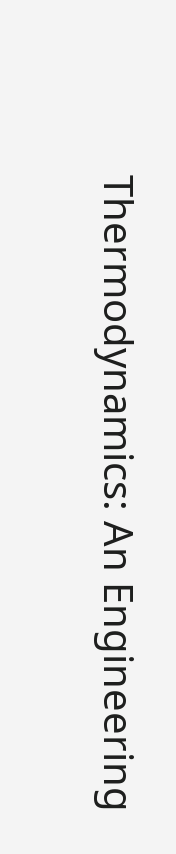Thermodynamics: An Engineering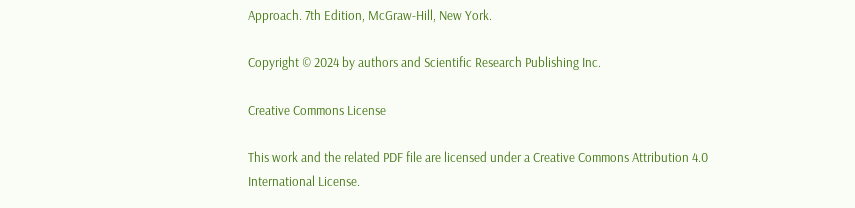Approach. 7th Edition, McGraw-Hill, New York.

Copyright © 2024 by authors and Scientific Research Publishing Inc.

Creative Commons License

This work and the related PDF file are licensed under a Creative Commons Attribution 4.0 International License.